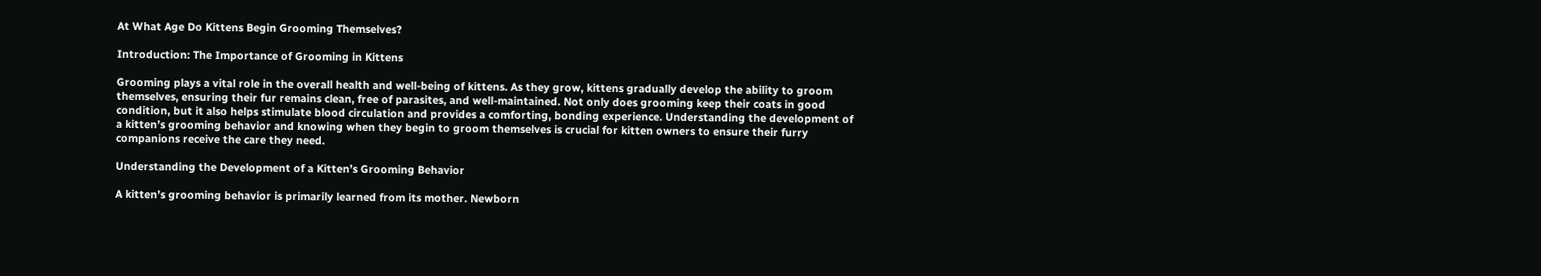At What Age Do Kittens Begin Grooming Themselves?

Introduction: The Importance of Grooming in Kittens

Grooming plays a vital role in the overall health and well-being of kittens. As they grow, kittens gradually develop the ability to groom themselves, ensuring their fur remains clean, free of parasites, and well-maintained. Not only does grooming keep their coats in good condition, but it also helps stimulate blood circulation and provides a comforting, bonding experience. Understanding the development of a kitten’s grooming behavior and knowing when they begin to groom themselves is crucial for kitten owners to ensure their furry companions receive the care they need.

Understanding the Development of a Kitten’s Grooming Behavior

A kitten’s grooming behavior is primarily learned from its mother. Newborn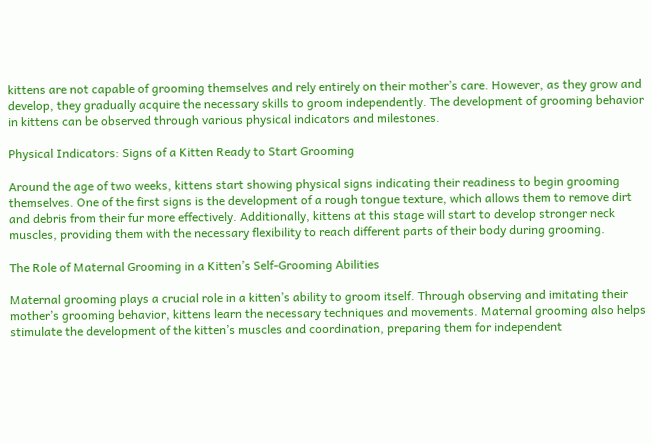kittens are not capable of grooming themselves and rely entirely on their mother’s care. However, as they grow and develop, they gradually acquire the necessary skills to groom independently. The development of grooming behavior in kittens can be observed through various physical indicators and milestones.

Physical Indicators: Signs of a Kitten Ready to Start Grooming

Around the age of two weeks, kittens start showing physical signs indicating their readiness to begin grooming themselves. One of the first signs is the development of a rough tongue texture, which allows them to remove dirt and debris from their fur more effectively. Additionally, kittens at this stage will start to develop stronger neck muscles, providing them with the necessary flexibility to reach different parts of their body during grooming.

The Role of Maternal Grooming in a Kitten’s Self-Grooming Abilities

Maternal grooming plays a crucial role in a kitten’s ability to groom itself. Through observing and imitating their mother’s grooming behavior, kittens learn the necessary techniques and movements. Maternal grooming also helps stimulate the development of the kitten’s muscles and coordination, preparing them for independent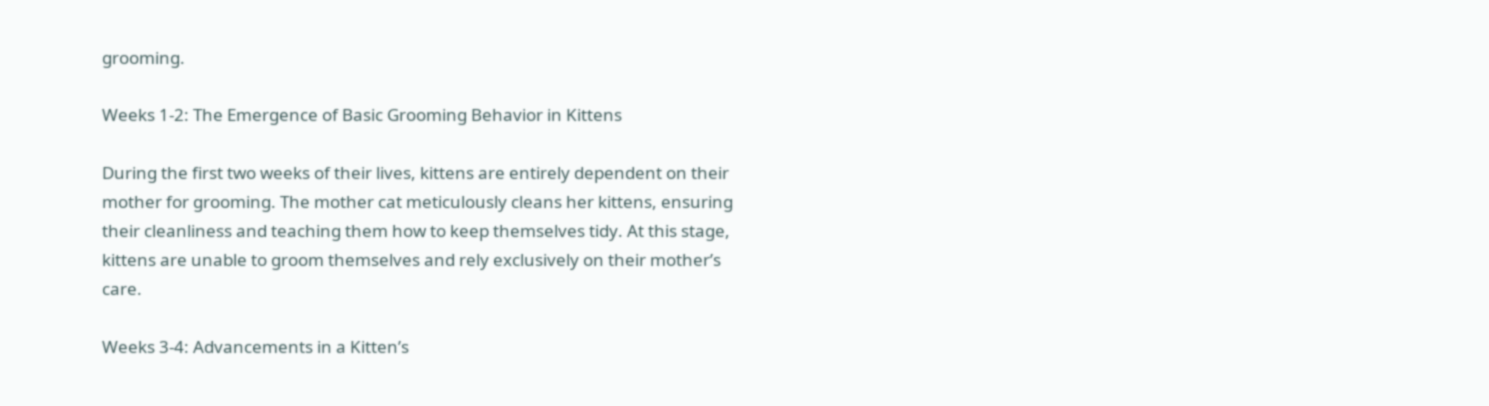grooming.

Weeks 1-2: The Emergence of Basic Grooming Behavior in Kittens

During the first two weeks of their lives, kittens are entirely dependent on their mother for grooming. The mother cat meticulously cleans her kittens, ensuring their cleanliness and teaching them how to keep themselves tidy. At this stage, kittens are unable to groom themselves and rely exclusively on their mother’s care.

Weeks 3-4: Advancements in a Kitten’s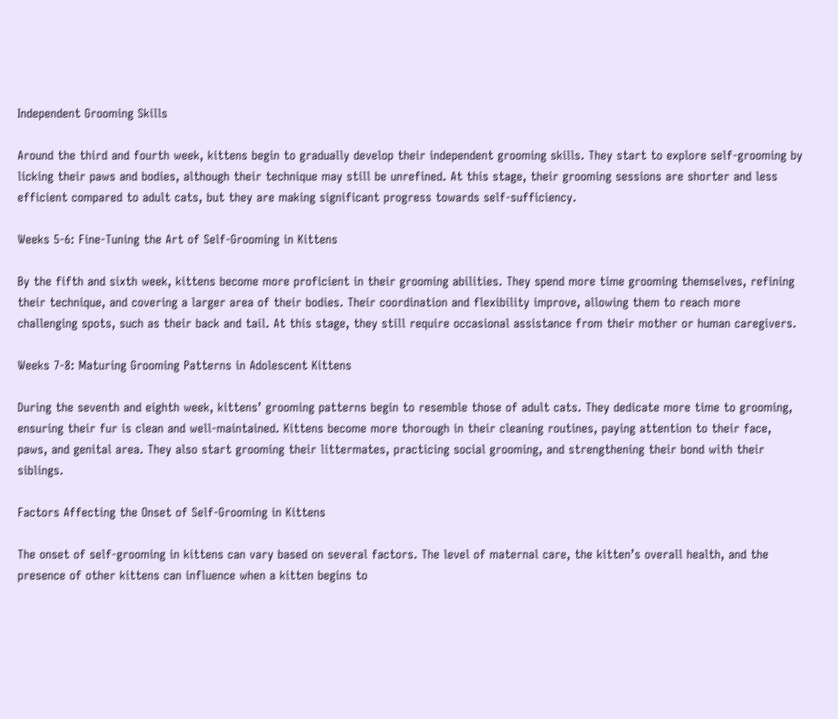Independent Grooming Skills

Around the third and fourth week, kittens begin to gradually develop their independent grooming skills. They start to explore self-grooming by licking their paws and bodies, although their technique may still be unrefined. At this stage, their grooming sessions are shorter and less efficient compared to adult cats, but they are making significant progress towards self-sufficiency.

Weeks 5-6: Fine-Tuning the Art of Self-Grooming in Kittens

By the fifth and sixth week, kittens become more proficient in their grooming abilities. They spend more time grooming themselves, refining their technique, and covering a larger area of their bodies. Their coordination and flexibility improve, allowing them to reach more challenging spots, such as their back and tail. At this stage, they still require occasional assistance from their mother or human caregivers.

Weeks 7-8: Maturing Grooming Patterns in Adolescent Kittens

During the seventh and eighth week, kittens’ grooming patterns begin to resemble those of adult cats. They dedicate more time to grooming, ensuring their fur is clean and well-maintained. Kittens become more thorough in their cleaning routines, paying attention to their face, paws, and genital area. They also start grooming their littermates, practicing social grooming, and strengthening their bond with their siblings.

Factors Affecting the Onset of Self-Grooming in Kittens

The onset of self-grooming in kittens can vary based on several factors. The level of maternal care, the kitten’s overall health, and the presence of other kittens can influence when a kitten begins to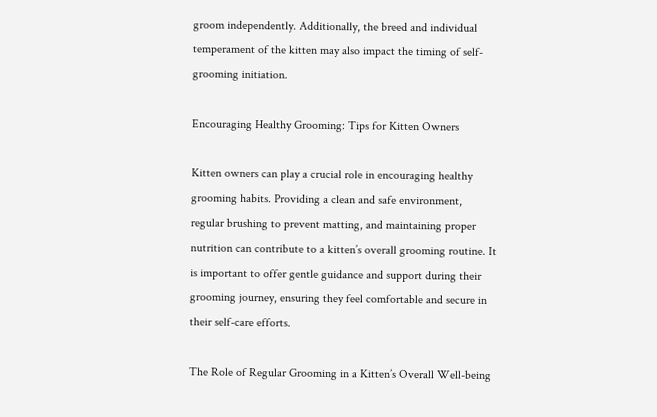groom independently. Additionally, the breed and individual temperament of the kitten may also impact the timing of self-grooming initiation.

Encouraging Healthy Grooming: Tips for Kitten Owners

Kitten owners can play a crucial role in encouraging healthy grooming habits. Providing a clean and safe environment, regular brushing to prevent matting, and maintaining proper nutrition can contribute to a kitten’s overall grooming routine. It is important to offer gentle guidance and support during their grooming journey, ensuring they feel comfortable and secure in their self-care efforts.

The Role of Regular Grooming in a Kitten’s Overall Well-being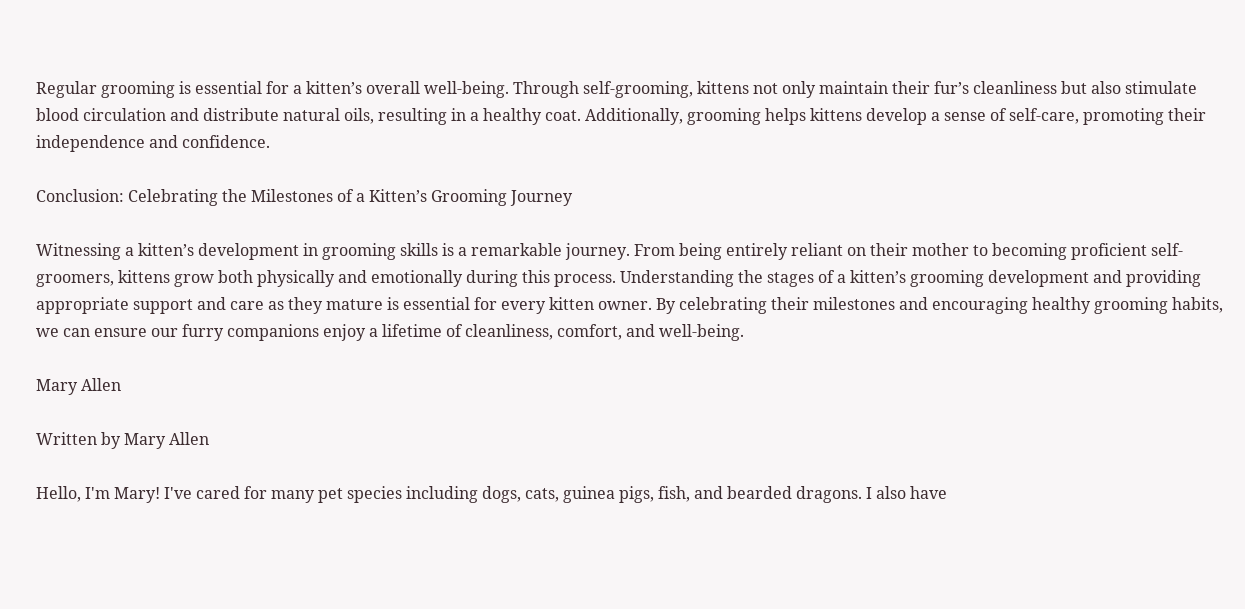Regular grooming is essential for a kitten’s overall well-being. Through self-grooming, kittens not only maintain their fur’s cleanliness but also stimulate blood circulation and distribute natural oils, resulting in a healthy coat. Additionally, grooming helps kittens develop a sense of self-care, promoting their independence and confidence.

Conclusion: Celebrating the Milestones of a Kitten’s Grooming Journey

Witnessing a kitten’s development in grooming skills is a remarkable journey. From being entirely reliant on their mother to becoming proficient self-groomers, kittens grow both physically and emotionally during this process. Understanding the stages of a kitten’s grooming development and providing appropriate support and care as they mature is essential for every kitten owner. By celebrating their milestones and encouraging healthy grooming habits, we can ensure our furry companions enjoy a lifetime of cleanliness, comfort, and well-being.

Mary Allen

Written by Mary Allen

Hello, I'm Mary! I've cared for many pet species including dogs, cats, guinea pigs, fish, and bearded dragons. I also have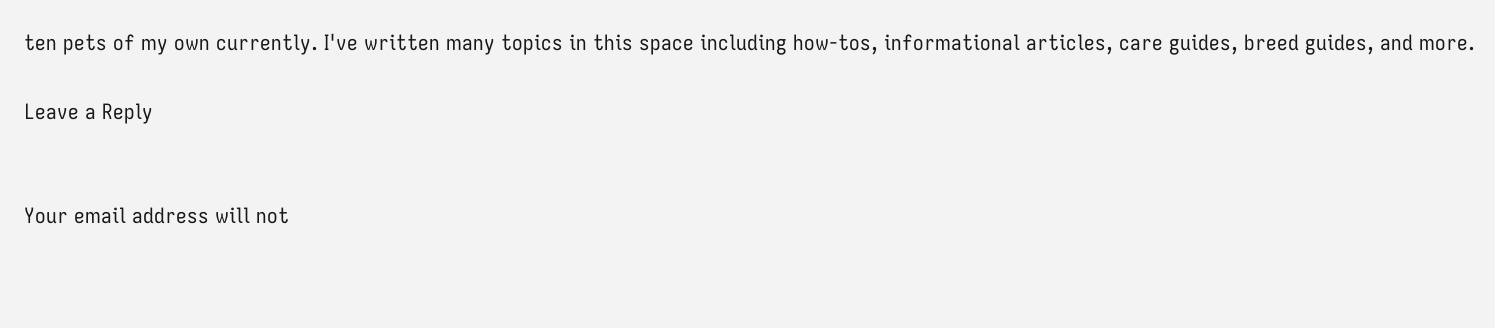ten pets of my own currently. I've written many topics in this space including how-tos, informational articles, care guides, breed guides, and more.

Leave a Reply


Your email address will not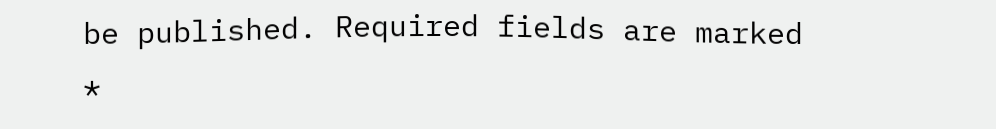be published. Required fields are marked *